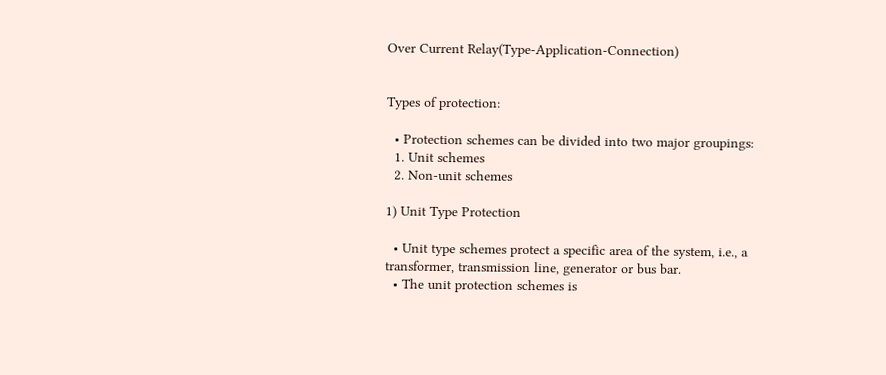Over Current Relay(Type-Application-Connection)


Types of protection:

  • Protection schemes can be divided into two major groupings:
  1. Unit schemes
  2. Non-unit schemes

1) Unit Type Protection

  • Unit type schemes protect a specific area of the system, i.e., a transformer, transmission line, generator or bus bar.
  • The unit protection schemes is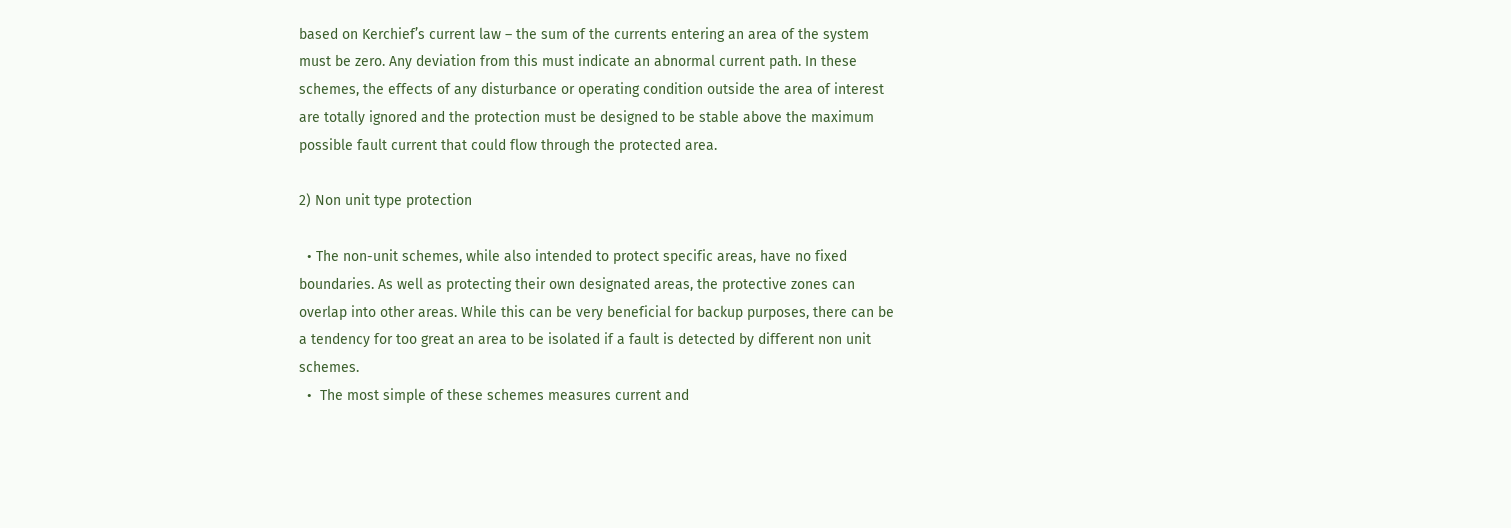based on Kerchief’s current law – the sum of the currents entering an area of the system must be zero. Any deviation from this must indicate an abnormal current path. In these schemes, the effects of any disturbance or operating condition outside the area of interest are totally ignored and the protection must be designed to be stable above the maximum possible fault current that could flow through the protected area.

2) Non unit type protection

  • The non-unit schemes, while also intended to protect specific areas, have no fixed boundaries. As well as protecting their own designated areas, the protective zones can overlap into other areas. While this can be very beneficial for backup purposes, there can be a tendency for too great an area to be isolated if a fault is detected by different non unit schemes.
  •  The most simple of these schemes measures current and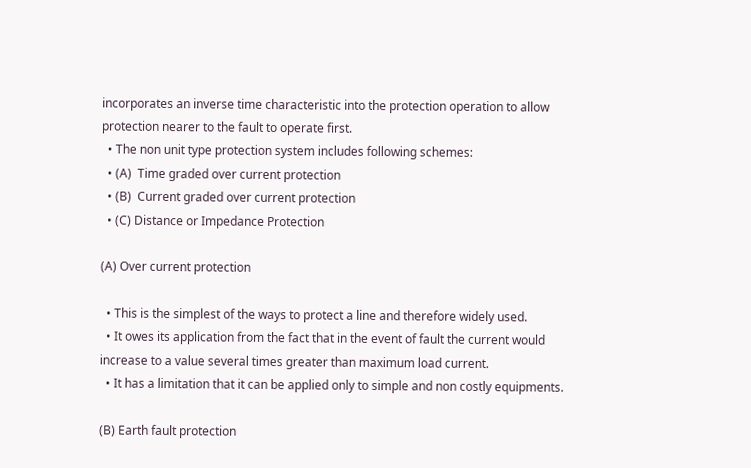incorporates an inverse time characteristic into the protection operation to allow protection nearer to the fault to operate first.
  • The non unit type protection system includes following schemes:
  • (A)  Time graded over current protection
  • (B)  Current graded over current protection
  • (C) Distance or Impedance Protection

(A) Over current protection

  • This is the simplest of the ways to protect a line and therefore widely used.
  • It owes its application from the fact that in the event of fault the current would increase to a value several times greater than maximum load current.
  • It has a limitation that it can be applied only to simple and non costly equipments.

(B) Earth fault protection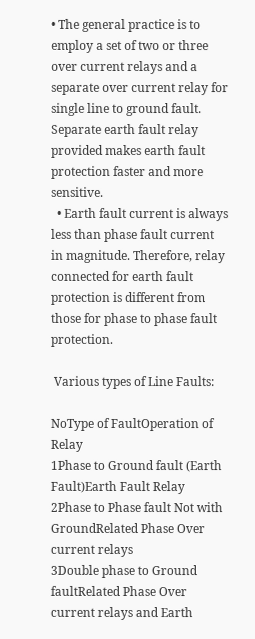• The general practice is to employ a set of two or three over current relays and a separate over current relay for single line to ground fault. Separate earth fault relay provided makes earth fault protection faster and more sensitive.
  • Earth fault current is always less than phase fault current in magnitude. Therefore, relay connected for earth fault protection is different from those for phase to phase fault protection.

 Various types of Line Faults:

NoType of FaultOperation of  Relay
1Phase to Ground fault (Earth Fault)Earth Fault Relay
2Phase to Phase fault Not with GroundRelated Phase Over current relays
3Double phase to Ground faultRelated Phase Over current relays and Earth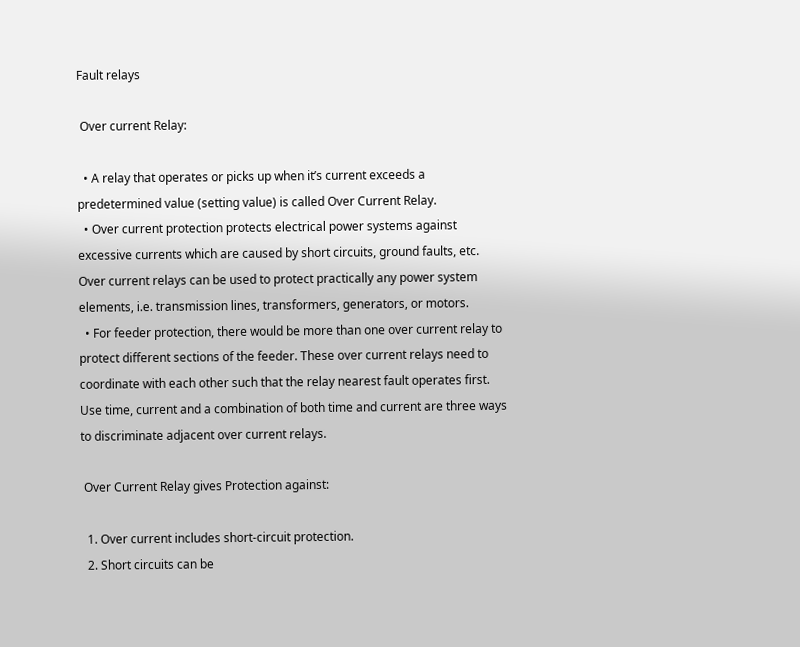Fault relays

 Over current Relay:

  • A relay that operates or picks up when it’s current exceeds a predetermined value (setting value) is called Over Current Relay.
  • Over current protection protects electrical power systems against excessive currents which are caused by short circuits, ground faults, etc. Over current relays can be used to protect practically any power system elements, i.e. transmission lines, transformers, generators, or motors.
  • For feeder protection, there would be more than one over current relay to protect different sections of the feeder. These over current relays need to coordinate with each other such that the relay nearest fault operates first. Use time, current and a combination of both time and current are three ways to discriminate adjacent over current relays.

 Over Current Relay gives Protection against:

  1. Over current includes short-circuit protection.
  2. Short circuits can be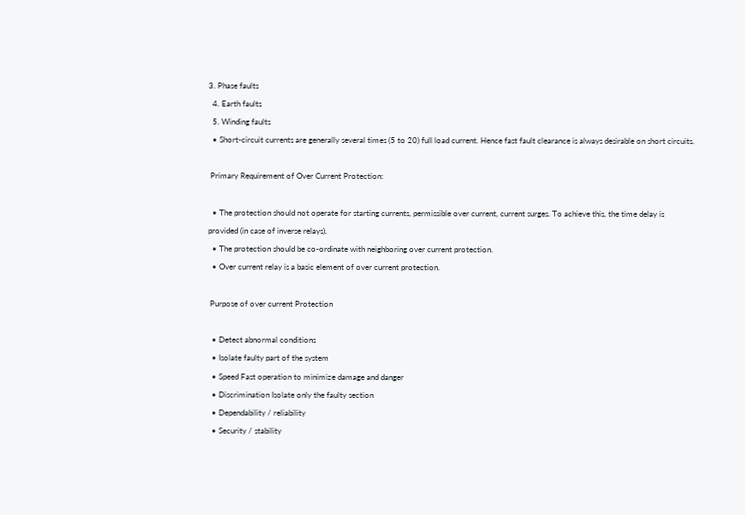3. Phase faults
  4. Earth faults
  5. Winding faults
  • Short-circuit currents are generally several times (5 to 20) full load current. Hence fast fault clearance is always desirable on short circuits.

 Primary Requirement of Over Current Protection:

  • The protection should not operate for starting currents, permissible over current, current surges. To achieve this, the time delay is provided (in case of inverse relays).
  • The protection should be co-ordinate with neighboring over current protection.
  • Over current relay is a basic element of over current protection.

 Purpose of over current Protection

  • Detect abnormal conditions
  • Isolate faulty part of the system
  • Speed Fast operation to minimize damage and danger
  • Discrimination Isolate only the faulty section
  • Dependability / reliability
  • Security / stability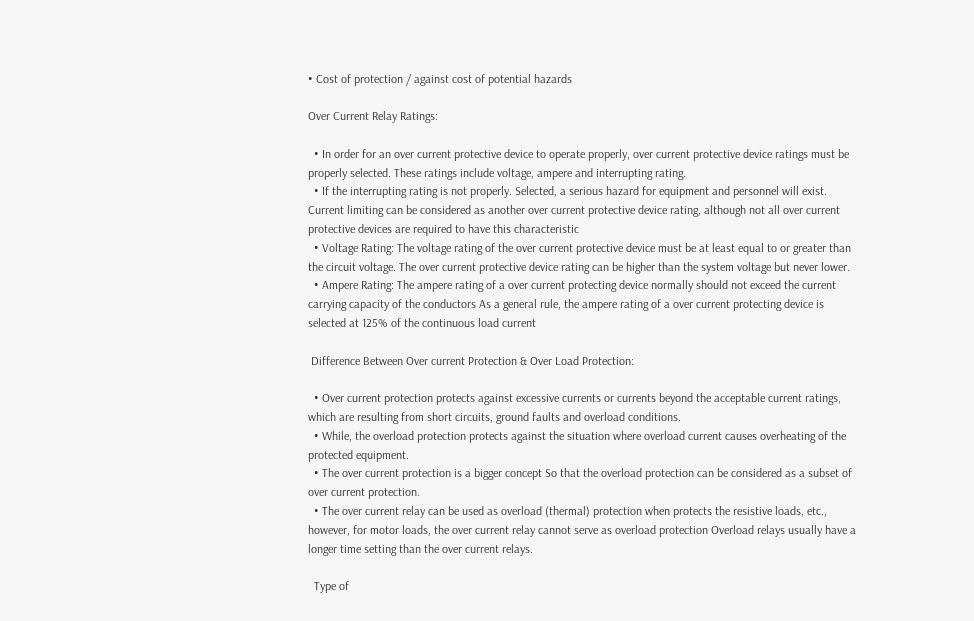• Cost of protection / against cost of potential hazards

Over Current Relay Ratings:

  • In order for an over current protective device to operate properly, over current protective device ratings must be properly selected. These ratings include voltage, ampere and interrupting rating.
  • If the interrupting rating is not properly. Selected, a serious hazard for equipment and personnel will exist. Current limiting can be considered as another over current protective device rating, although not all over current protective devices are required to have this characteristic
  • Voltage Rating: The voltage rating of the over current protective device must be at least equal to or greater than the circuit voltage. The over current protective device rating can be higher than the system voltage but never lower.
  • Ampere Rating: The ampere rating of a over current protecting device normally should not exceed the current carrying capacity of the conductors As a general rule, the ampere rating of a over current protecting device is  selected at 125% of the continuous load current

 Difference Between Over current Protection & Over Load Protection:

  • Over current protection protects against excessive currents or currents beyond the acceptable current ratings, which are resulting from short circuits, ground faults and overload conditions.
  • While, the overload protection protects against the situation where overload current causes overheating of the protected equipment.
  • The over current protection is a bigger concept So that the overload protection can be considered as a subset of over current protection.
  • The over current relay can be used as overload (thermal) protection when protects the resistive loads, etc., however, for motor loads, the over current relay cannot serve as overload protection Overload relays usually have a longer time setting than the over current relays.

  Type of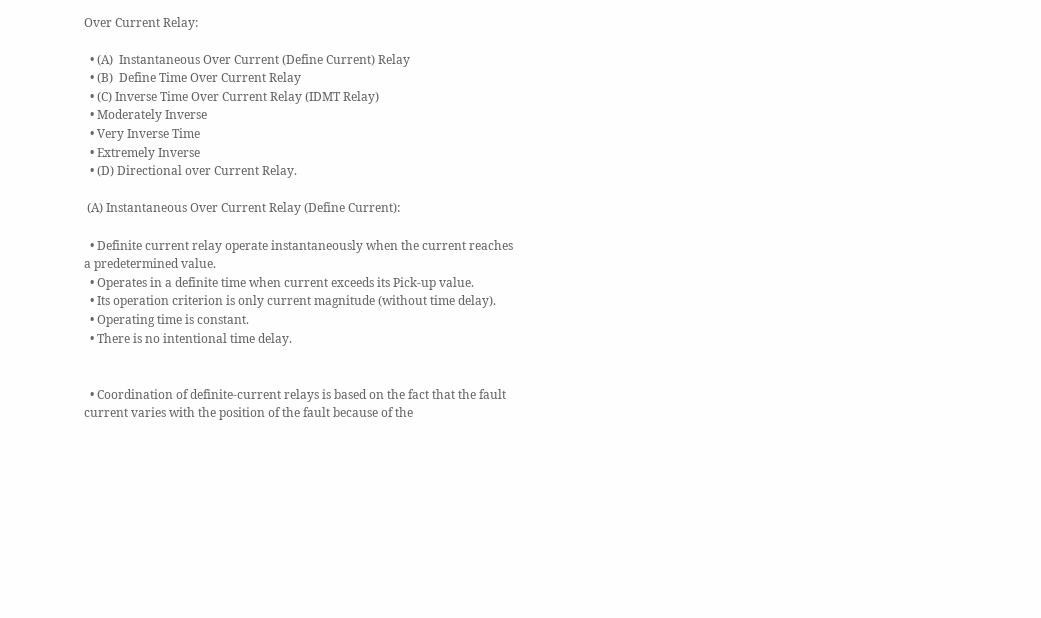Over Current Relay:

  • (A)  Instantaneous Over Current (Define Current) Relay
  • (B)  Define Time Over Current Relay
  • (C) Inverse Time Over Current Relay (IDMT Relay)
  • Moderately Inverse
  • Very Inverse Time
  • Extremely Inverse
  • (D) Directional over Current Relay.

 (A) Instantaneous Over Current Relay (Define Current):

  • Definite current relay operate instantaneously when the current reaches a predetermined value.
  • Operates in a definite time when current exceeds its Pick-up value.
  • Its operation criterion is only current magnitude (without time delay).
  • Operating time is constant.
  • There is no intentional time delay.


  • Coordination of definite-current relays is based on the fact that the fault current varies with the position of the fault because of the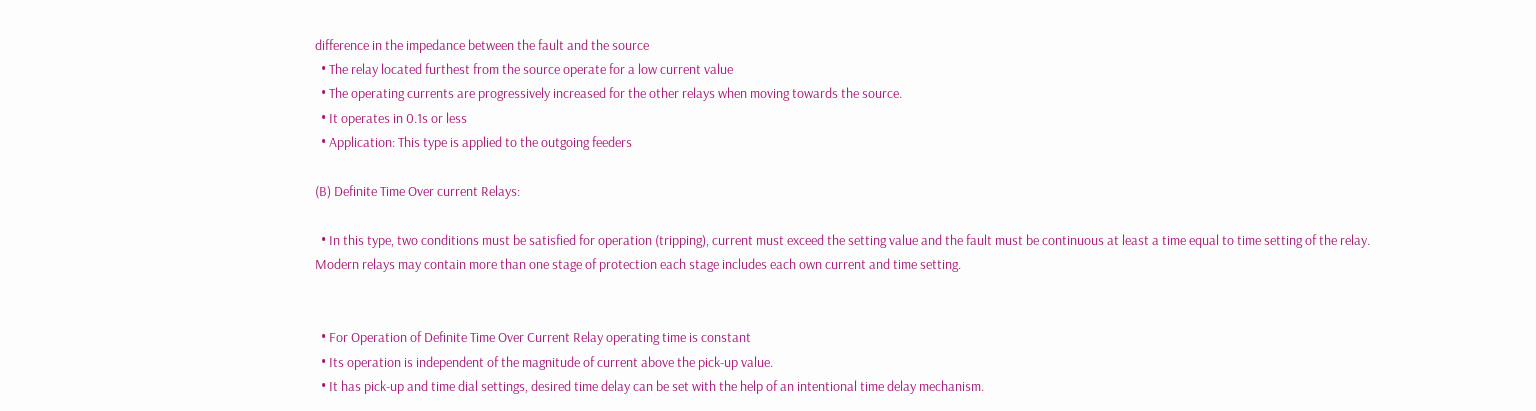difference in the impedance between the fault and the source
  • The relay located furthest from the source operate for a low current value
  • The operating currents are progressively increased for the other relays when moving towards the source.
  • It operates in 0.1s or less
  • Application: This type is applied to the outgoing feeders

(B) Definite Time Over current Relays:

  • In this type, two conditions must be satisfied for operation (tripping), current must exceed the setting value and the fault must be continuous at least a time equal to time setting of the relay. Modern relays may contain more than one stage of protection each stage includes each own current and time setting.


  • For Operation of Definite Time Over Current Relay operating time is constant
  • Its operation is independent of the magnitude of current above the pick-up value.
  • It has pick-up and time dial settings, desired time delay can be set with the help of an intentional time delay mechanism.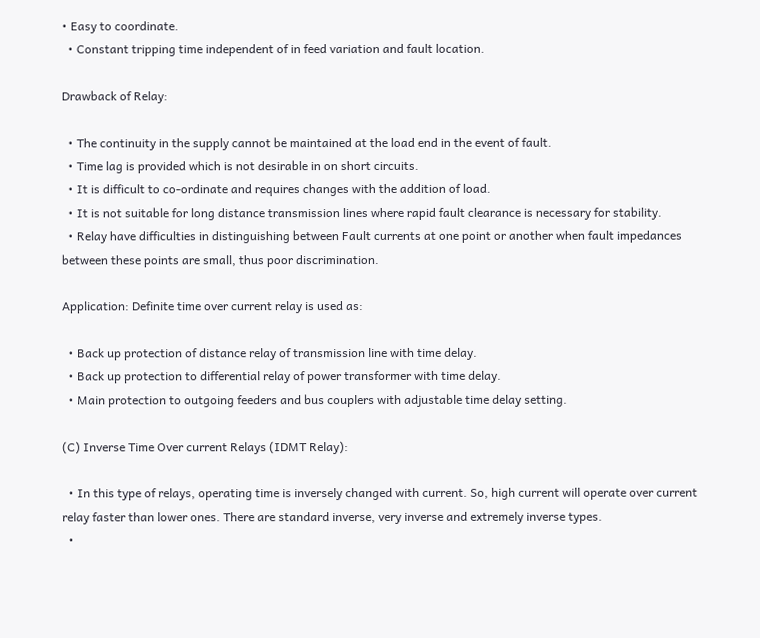• Easy to coordinate.
  • Constant tripping time independent of in feed variation and fault location.

Drawback of Relay:

  • The continuity in the supply cannot be maintained at the load end in the event of fault.
  • Time lag is provided which is not desirable in on short circuits.
  • It is difficult to co-ordinate and requires changes with the addition of load.
  • It is not suitable for long distance transmission lines where rapid fault clearance is necessary for stability.
  • Relay have difficulties in distinguishing between Fault currents at one point or another when fault impedances between these points are small, thus poor discrimination.

Application: Definite time over current relay is used as:

  • Back up protection of distance relay of transmission line with time delay.
  • Back up protection to differential relay of power transformer with time delay.
  • Main protection to outgoing feeders and bus couplers with adjustable time delay setting.

(C) Inverse Time Over current Relays (IDMT Relay):

  • In this type of relays, operating time is inversely changed with current. So, high current will operate over current relay faster than lower ones. There are standard inverse, very inverse and extremely inverse types.
  •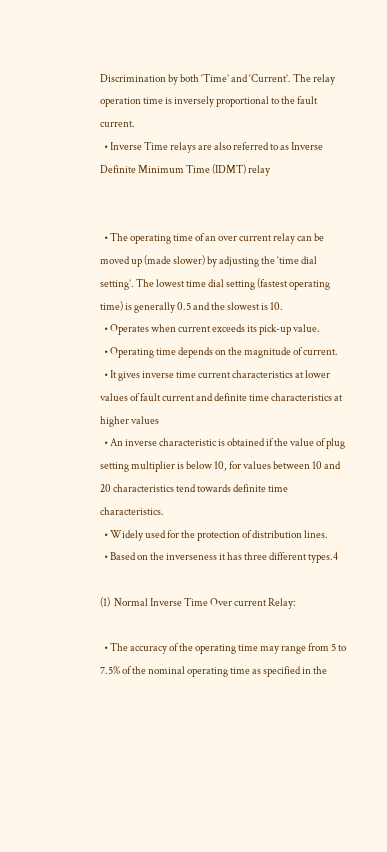Discrimination by both ‘Time’ and ‘Current’. The relay operation time is inversely proportional to the fault current.
  • Inverse Time relays are also referred to as Inverse Definite Minimum Time (IDMT) relay


  • The operating time of an over current relay can be moved up (made slower) by adjusting the ‘time dial setting’. The lowest time dial setting (fastest operating time) is generally 0.5 and the slowest is 10.
  • Operates when current exceeds its pick-up value.
  • Operating time depends on the magnitude of current.
  • It gives inverse time current characteristics at lower values of fault current and definite time characteristics at higher values
  • An inverse characteristic is obtained if the value of plug setting multiplier is below 10, for values between 10 and 20 characteristics tend towards definite time characteristics.
  • Widely used for the protection of distribution lines.
  • Based on the inverseness it has three different types.4

(1)  Normal Inverse Time Over current Relay:

  • The accuracy of the operating time may range from 5 to 7.5% of the nominal operating time as specified in the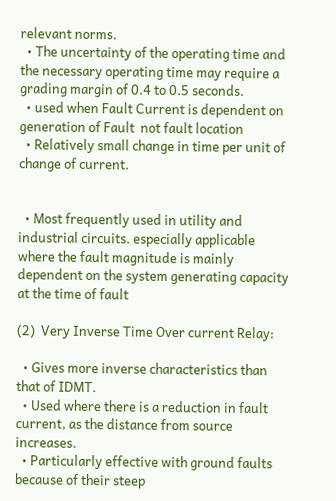relevant norms.
  • The uncertainty of the operating time and the necessary operating time may require a grading margin of 0.4 to 0.5 seconds.
  • used when Fault Current is dependent on generation of Fault  not fault location
  • Relatively small change in time per unit of change of current.


  • Most frequently used in utility and industrial circuits. especially applicable where the fault magnitude is mainly dependent on the system generating capacity at the time of fault

(2)  Very Inverse Time Over current Relay:

  • Gives more inverse characteristics than that of IDMT.
  • Used where there is a reduction in fault current, as the distance from source increases.
  • Particularly effective with ground faults because of their steep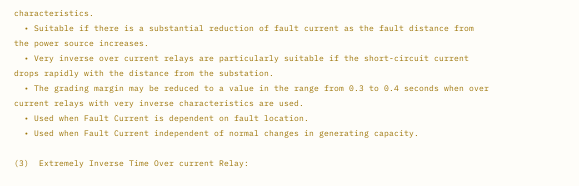characteristics.
  • Suitable if there is a substantial reduction of fault current as the fault distance from the power source increases.
  • Very inverse over current relays are particularly suitable if the short-circuit current drops rapidly with the distance from the substation.
  • The grading margin may be reduced to a value in the range from 0.3 to 0.4 seconds when over current relays with very inverse characteristics are used.
  • Used when Fault Current is dependent on fault location.
  • Used when Fault Current independent of normal changes in generating capacity.

(3)  Extremely Inverse Time Over current Relay: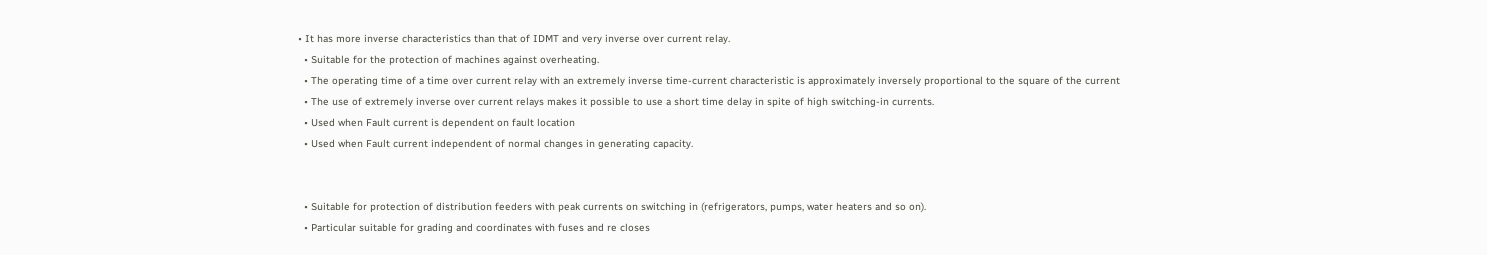• It has more inverse characteristics than that of IDMT and very inverse over current relay.
  • Suitable for the protection of machines against overheating.
  • The operating time of a time over current relay with an extremely inverse time-current characteristic is approximately inversely proportional to the square of the current
  • The use of extremely inverse over current relays makes it possible to use a short time delay in spite of high switching-in currents.
  • Used when Fault current is dependent on fault location
  • Used when Fault current independent of normal changes in generating capacity.


  • Suitable for protection of distribution feeders with peak currents on switching in (refrigerators, pumps, water heaters and so on).
  • Particular suitable for grading and coordinates with fuses and re closes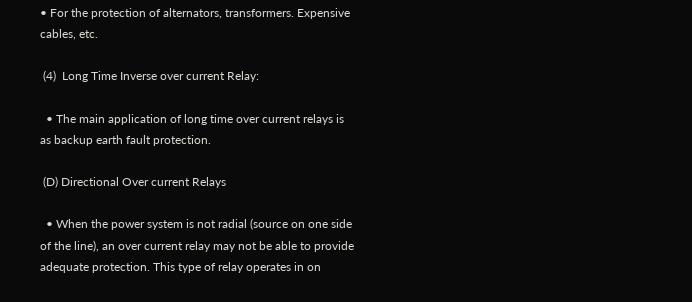• For the protection of alternators, transformers. Expensive cables, etc.

 (4)  Long Time Inverse over current Relay:

  • The main application of long time over current relays is as backup earth fault protection.

 (D) Directional Over current Relays

  • When the power system is not radial (source on one side of the line), an over current relay may not be able to provide adequate protection. This type of relay operates in on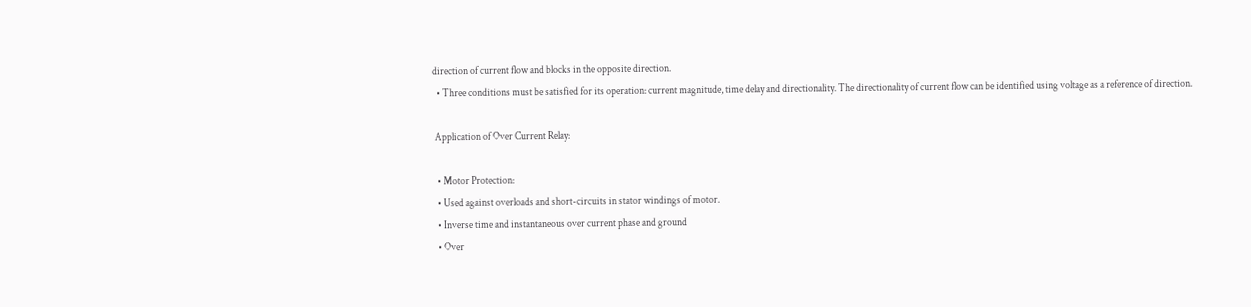direction of current flow and blocks in the opposite direction.
  • Three conditions must be satisfied for its operation: current magnitude, time delay and directionality. The directionality of current flow can be identified using voltage as a reference of direction.

 Application of Over Current Relay:

  • Motor Protection:
  • Used against overloads and short-circuits in stator windings of motor.
  • Inverse time and instantaneous over current phase and ground
  • Over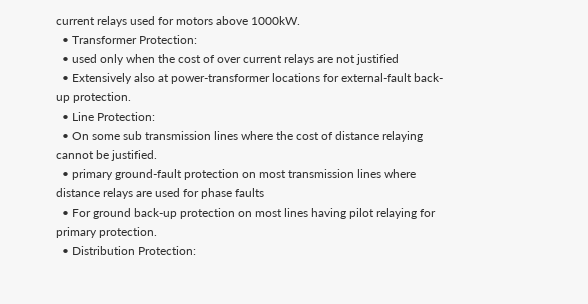current relays used for motors above 1000kW.
  • Transformer Protection:
  • used only when the cost of over current relays are not justified
  • Extensively also at power-transformer locations for external-fault back-up protection.
  • Line Protection:
  • On some sub transmission lines where the cost of distance relaying cannot be justified.
  • primary ground-fault protection on most transmission lines where distance relays are used for phase faults
  • For ground back-up protection on most lines having pilot relaying for primary protection.
  • Distribution Protection: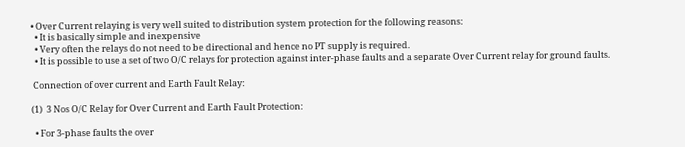• Over Current relaying is very well suited to distribution system protection for the following reasons:
  • It is basically simple and inexpensive
  • Very often the relays do not need to be directional and hence no PT supply is required.
  • It is possible to use a set of two O/C relays for protection against inter-phase faults and a separate Over Current relay for ground faults.

 Connection of over current and Earth Fault Relay:

(1)  3 Nos O/C Relay for Over Current and Earth Fault Protection:

  • For 3-phase faults the over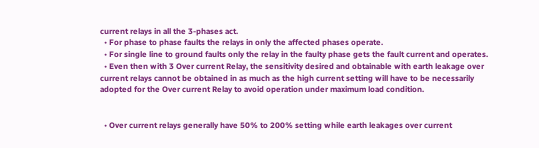current relays in all the 3-phases act.
  • For phase to phase faults the relays in only the affected phases operate.
  • For single line to ground faults only the relay in the faulty phase gets the fault current and operates.
  • Even then with 3 Over current Relay, the sensitivity desired and obtainable with earth leakage over current relays cannot be obtained in as much as the high current setting will have to be necessarily adopted for the Over current Relay to avoid operation under maximum load condition.


  • Over current relays generally have 50% to 200% setting while earth leakages over current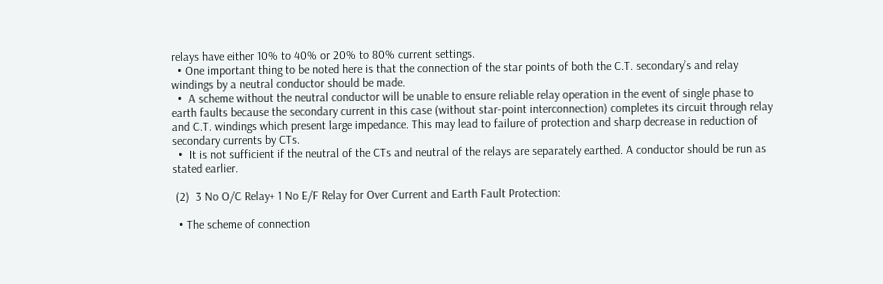relays have either 10% to 40% or 20% to 80% current settings.
  • One important thing to be noted here is that the connection of the star points of both the C.T. secondary’s and relay windings by a neutral conductor should be made.
  •  A scheme without the neutral conductor will be unable to ensure reliable relay operation in the event of single phase to earth faults because the secondary current in this case (without star-point interconnection) completes its circuit through relay and C.T. windings which present large impedance. This may lead to failure of protection and sharp decrease in reduction of secondary currents by CTs.
  •  It is not sufficient if the neutral of the CTs and neutral of the relays are separately earthed. A conductor should be run as stated earlier.

 (2)  3 No O/C Relay+ 1 No E/F Relay for Over Current and Earth Fault Protection:

  • The scheme of connection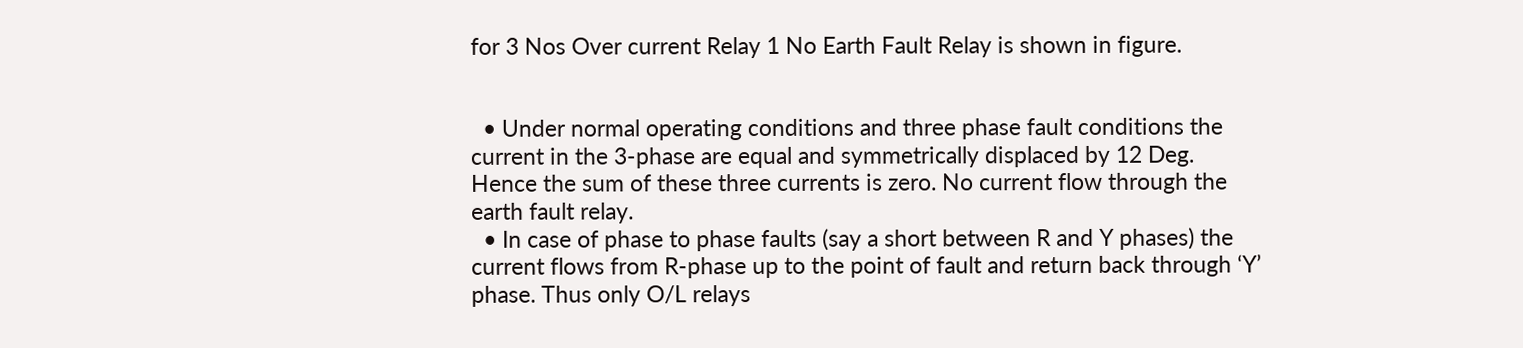for 3 Nos Over current Relay 1 No Earth Fault Relay is shown in figure.


  • Under normal operating conditions and three phase fault conditions the current in the 3-phase are equal and symmetrically displaced by 12 Deg. Hence the sum of these three currents is zero. No current flow through the earth fault relay.
  • In case of phase to phase faults (say a short between R and Y phases) the current flows from R-phase up to the point of fault and return back through ‘Y’ phase. Thus only O/L relays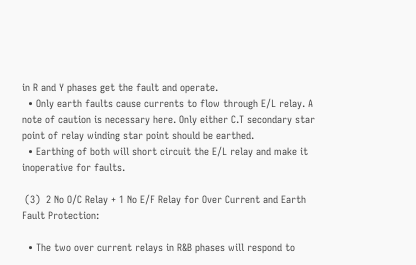in R and Y phases get the fault and operate.
  • Only earth faults cause currents to flow through E/L relay. A note of caution is necessary here. Only either C.T secondary star point of relay winding star point should be earthed.
  • Earthing of both will short circuit the E/L relay and make it inoperative for faults.

 (3)  2 No O/C Relay + 1 No E/F Relay for Over Current and Earth Fault Protection:

  • The two over current relays in R&B phases will respond to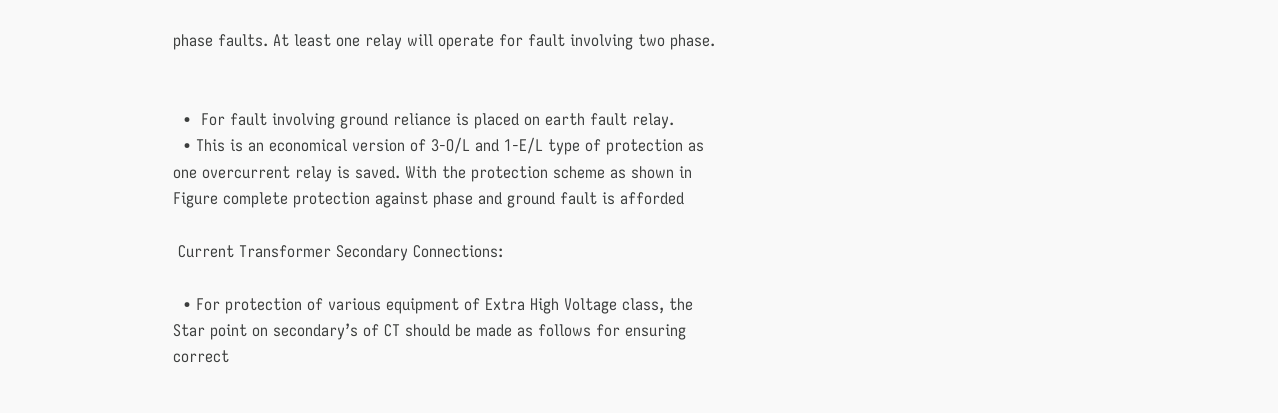phase faults. At least one relay will operate for fault involving two phase.


  •  For fault involving ground reliance is placed on earth fault relay.
  • This is an economical version of 3-O/L and 1-E/L type of protection as one overcurrent relay is saved. With the protection scheme as shown in Figure complete protection against phase and ground fault is afforded

 Current Transformer Secondary Connections:

  • For protection of various equipment of Extra High Voltage class, the Star point on secondary’s of CT should be made as follows for ensuring correct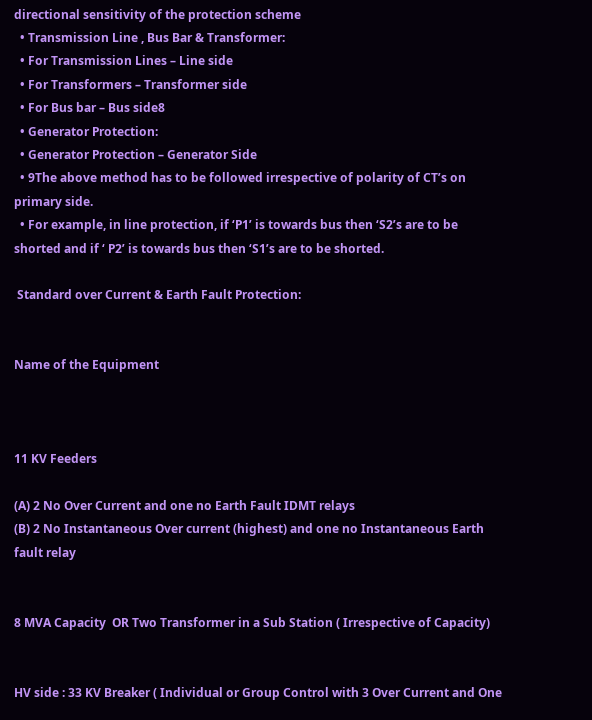directional sensitivity of the protection scheme
  • Transmission Line , Bus Bar & Transformer:
  • For Transmission Lines – Line side
  • For Transformers – Transformer side
  • For Bus bar – Bus side8
  • Generator Protection:
  • Generator Protection – Generator Side
  • 9The above method has to be followed irrespective of polarity of CT’s on primary side.
  • For example, in line protection, if ‘P1’ is towards bus then ‘S2’s are to be shorted and if ‘ P2’ is towards bus then ‘S1’s are to be shorted.

 Standard over Current & Earth Fault Protection:


Name of the Equipment



11 KV Feeders

(A) 2 No Over Current and one no Earth Fault IDMT relays
(B) 2 No Instantaneous Over current (highest) and one no Instantaneous Earth fault relay


8 MVA Capacity  OR Two Transformer in a Sub Station ( Irrespective of Capacity)


HV side : 33 KV Breaker ( Individual or Group Control with 3 Over Current and One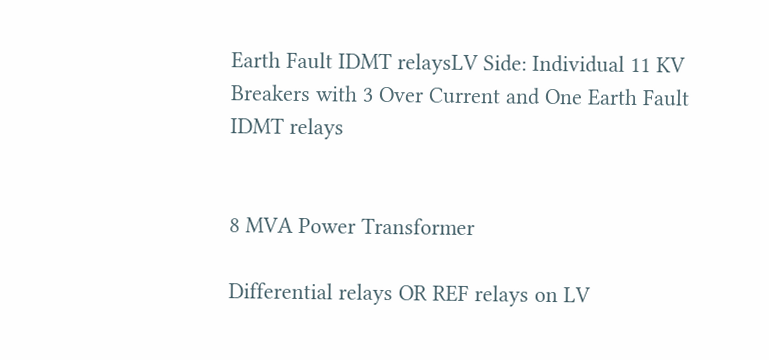Earth Fault IDMT relaysLV Side: Individual 11 KV Breakers with 3 Over Current and One Earth Fault IDMT relays


8 MVA Power Transformer

Differential relays OR REF relays on LV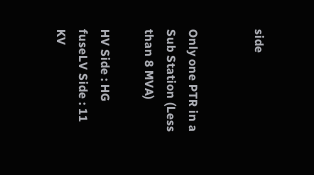side


Only one PTR in a Sub Station (Less than 8 MVA)

HV Side : HG fuseLV Side : 11 KV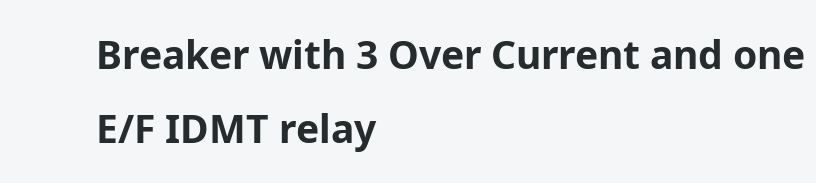Breaker with 3 Over Current and one  E/F IDMT relay